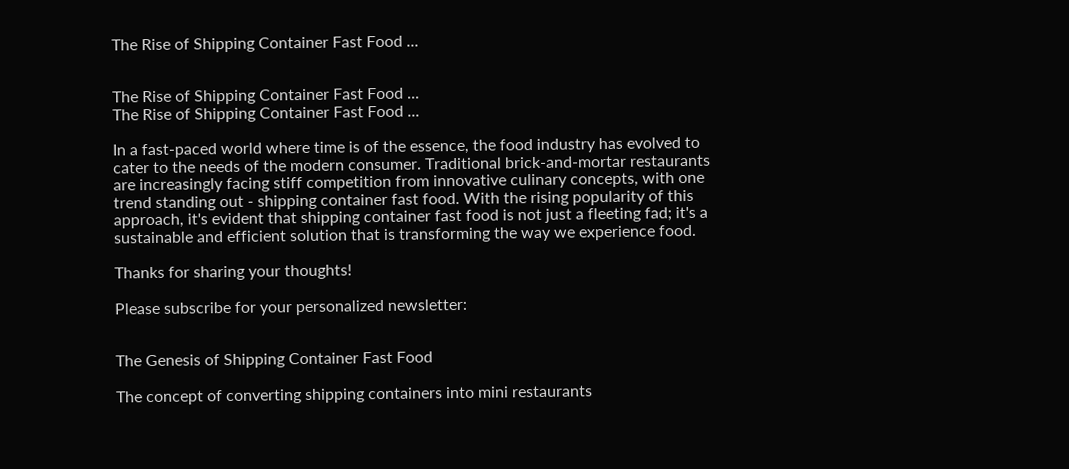The Rise of Shipping Container Fast Food ...


The Rise of Shipping Container Fast Food ...
The Rise of Shipping Container Fast Food ...

In a fast-paced world where time is of the essence, the food industry has evolved to cater to the needs of the modern consumer. Traditional brick-and-mortar restaurants are increasingly facing stiff competition from innovative culinary concepts, with one trend standing out - shipping container fast food. With the rising popularity of this approach, it's evident that shipping container fast food is not just a fleeting fad; it's a sustainable and efficient solution that is transforming the way we experience food.

Thanks for sharing your thoughts!

Please subscribe for your personalized newsletter:


The Genesis of Shipping Container Fast Food

The concept of converting shipping containers into mini restaurants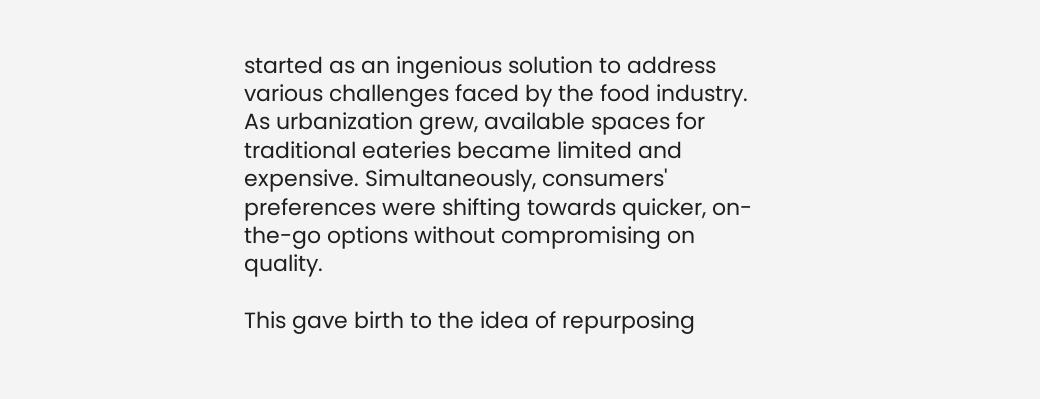started as an ingenious solution to address various challenges faced by the food industry. As urbanization grew, available spaces for traditional eateries became limited and expensive. Simultaneously, consumers' preferences were shifting towards quicker, on-the-go options without compromising on quality.

This gave birth to the idea of repurposing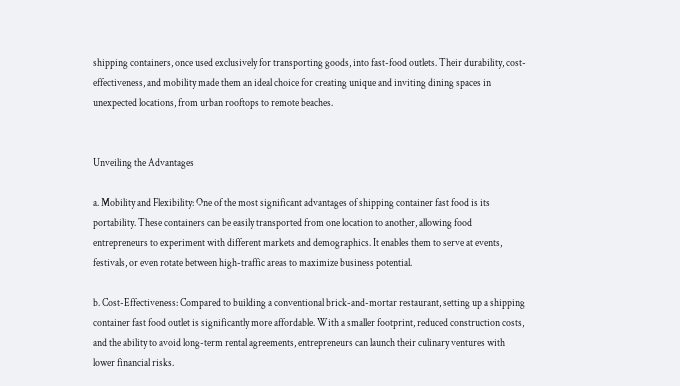shipping containers, once used exclusively for transporting goods, into fast-food outlets. Their durability, cost-effectiveness, and mobility made them an ideal choice for creating unique and inviting dining spaces in unexpected locations, from urban rooftops to remote beaches.


Unveiling the Advantages

a. Mobility and Flexibility: One of the most significant advantages of shipping container fast food is its portability. These containers can be easily transported from one location to another, allowing food entrepreneurs to experiment with different markets and demographics. It enables them to serve at events, festivals, or even rotate between high-traffic areas to maximize business potential.

b. Cost-Effectiveness: Compared to building a conventional brick-and-mortar restaurant, setting up a shipping container fast food outlet is significantly more affordable. With a smaller footprint, reduced construction costs, and the ability to avoid long-term rental agreements, entrepreneurs can launch their culinary ventures with lower financial risks.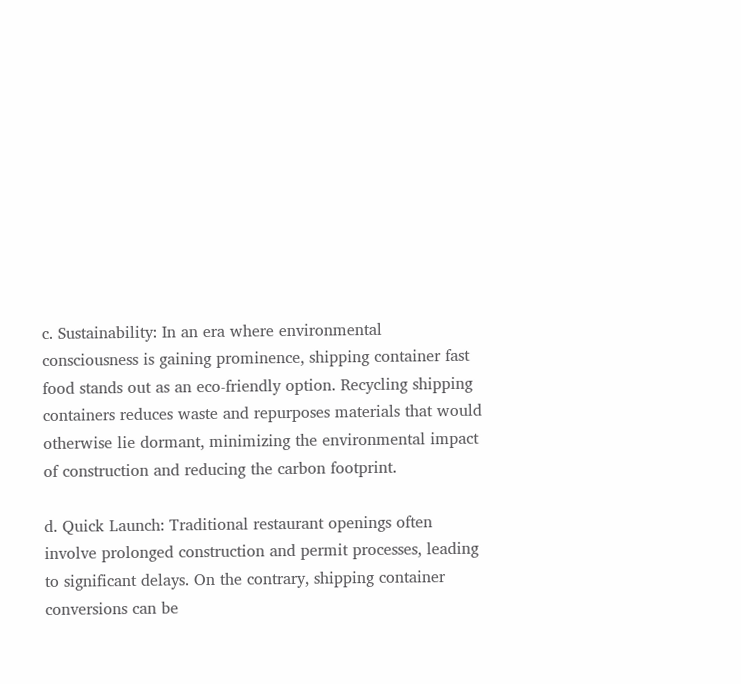c. Sustainability: In an era where environmental consciousness is gaining prominence, shipping container fast food stands out as an eco-friendly option. Recycling shipping containers reduces waste and repurposes materials that would otherwise lie dormant, minimizing the environmental impact of construction and reducing the carbon footprint.

d. Quick Launch: Traditional restaurant openings often involve prolonged construction and permit processes, leading to significant delays. On the contrary, shipping container conversions can be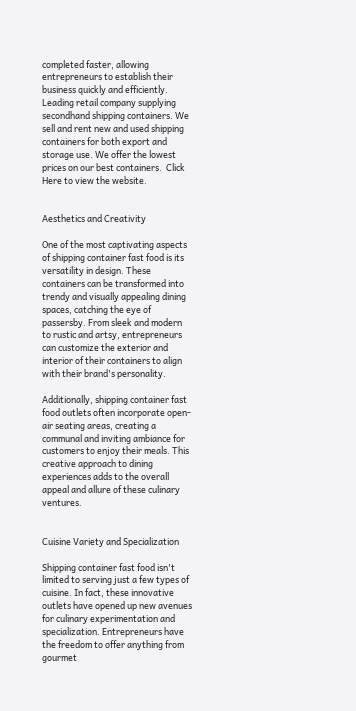completed faster, allowing entrepreneurs to establish their business quickly and efficiently. Leading retail company supplying secondhand shipping containers. We sell and rent new and used shipping containers for both export and storage use. We offer the lowest prices on our best containers.  Click Here to view the website.


Aesthetics and Creativity

One of the most captivating aspects of shipping container fast food is its versatility in design. These containers can be transformed into trendy and visually appealing dining spaces, catching the eye of passersby. From sleek and modern to rustic and artsy, entrepreneurs can customize the exterior and interior of their containers to align with their brand's personality.

Additionally, shipping container fast food outlets often incorporate open-air seating areas, creating a communal and inviting ambiance for customers to enjoy their meals. This creative approach to dining experiences adds to the overall appeal and allure of these culinary ventures.


Cuisine Variety and Specialization

Shipping container fast food isn't limited to serving just a few types of cuisine. In fact, these innovative outlets have opened up new avenues for culinary experimentation and specialization. Entrepreneurs have the freedom to offer anything from gourmet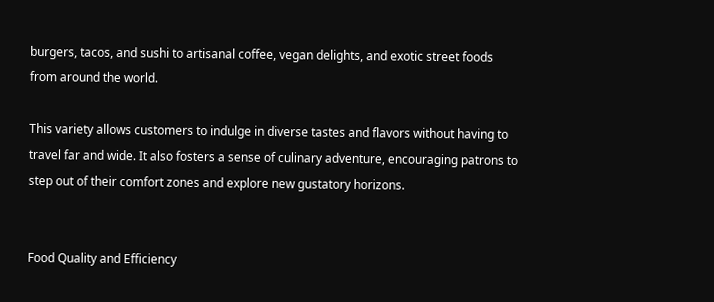burgers, tacos, and sushi to artisanal coffee, vegan delights, and exotic street foods from around the world.

This variety allows customers to indulge in diverse tastes and flavors without having to travel far and wide. It also fosters a sense of culinary adventure, encouraging patrons to step out of their comfort zones and explore new gustatory horizons.


Food Quality and Efficiency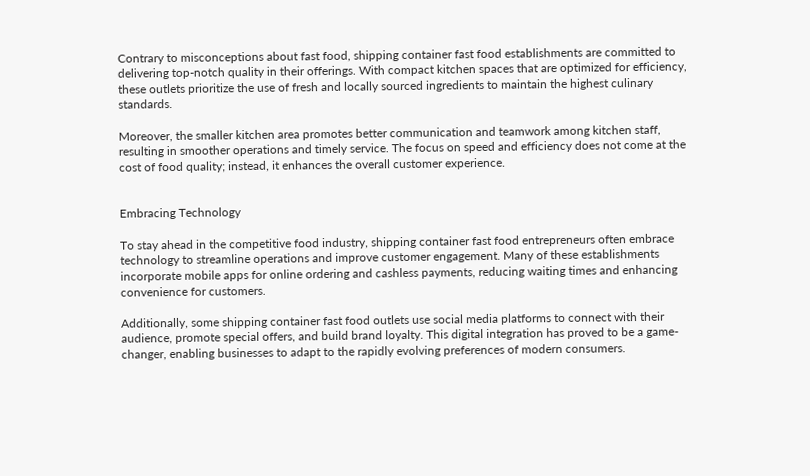Contrary to misconceptions about fast food, shipping container fast food establishments are committed to delivering top-notch quality in their offerings. With compact kitchen spaces that are optimized for efficiency, these outlets prioritize the use of fresh and locally sourced ingredients to maintain the highest culinary standards.

Moreover, the smaller kitchen area promotes better communication and teamwork among kitchen staff, resulting in smoother operations and timely service. The focus on speed and efficiency does not come at the cost of food quality; instead, it enhances the overall customer experience.


Embracing Technology

To stay ahead in the competitive food industry, shipping container fast food entrepreneurs often embrace technology to streamline operations and improve customer engagement. Many of these establishments incorporate mobile apps for online ordering and cashless payments, reducing waiting times and enhancing convenience for customers.

Additionally, some shipping container fast food outlets use social media platforms to connect with their audience, promote special offers, and build brand loyalty. This digital integration has proved to be a game-changer, enabling businesses to adapt to the rapidly evolving preferences of modern consumers.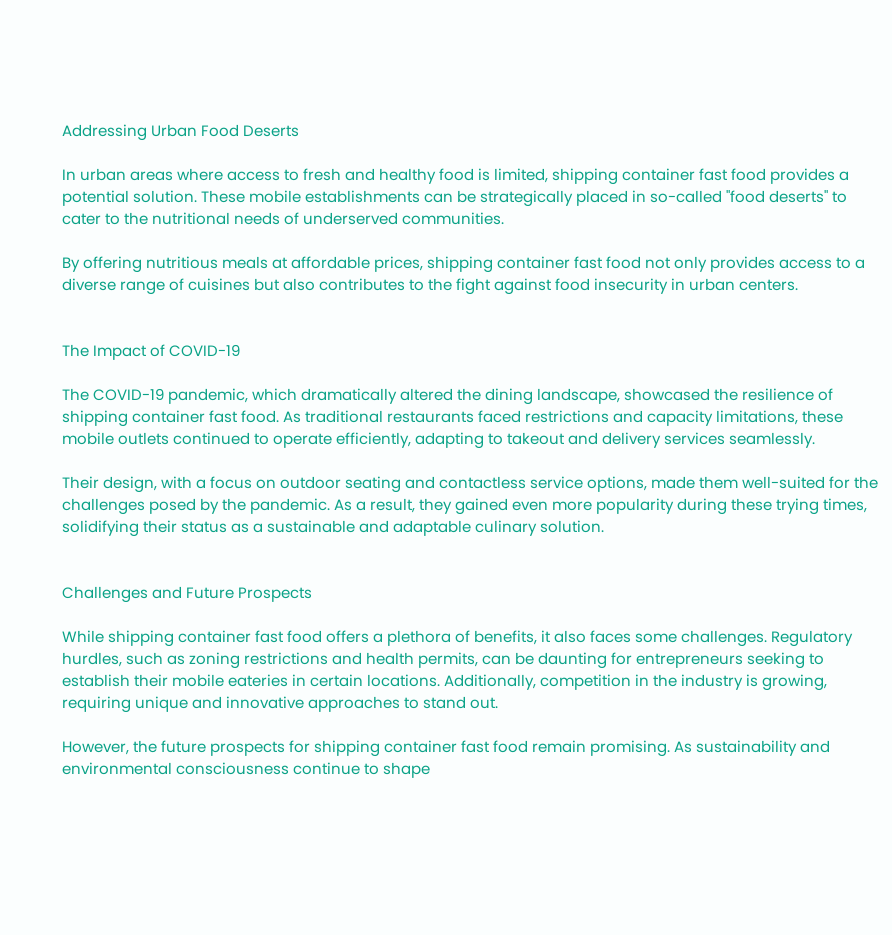Addressing Urban Food Deserts

In urban areas where access to fresh and healthy food is limited, shipping container fast food provides a potential solution. These mobile establishments can be strategically placed in so-called "food deserts" to cater to the nutritional needs of underserved communities.

By offering nutritious meals at affordable prices, shipping container fast food not only provides access to a diverse range of cuisines but also contributes to the fight against food insecurity in urban centers.


The Impact of COVID-19

The COVID-19 pandemic, which dramatically altered the dining landscape, showcased the resilience of shipping container fast food. As traditional restaurants faced restrictions and capacity limitations, these mobile outlets continued to operate efficiently, adapting to takeout and delivery services seamlessly.

Their design, with a focus on outdoor seating and contactless service options, made them well-suited for the challenges posed by the pandemic. As a result, they gained even more popularity during these trying times, solidifying their status as a sustainable and adaptable culinary solution.


Challenges and Future Prospects

While shipping container fast food offers a plethora of benefits, it also faces some challenges. Regulatory hurdles, such as zoning restrictions and health permits, can be daunting for entrepreneurs seeking to establish their mobile eateries in certain locations. Additionally, competition in the industry is growing, requiring unique and innovative approaches to stand out.

However, the future prospects for shipping container fast food remain promising. As sustainability and environmental consciousness continue to shape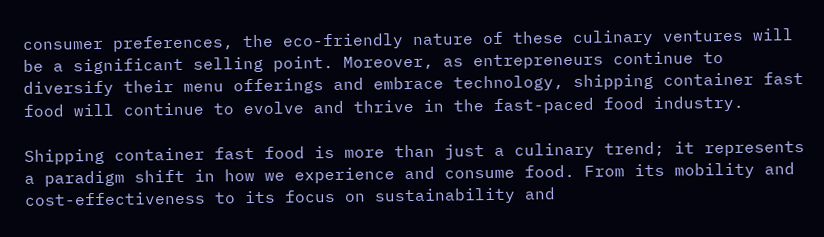consumer preferences, the eco-friendly nature of these culinary ventures will be a significant selling point. Moreover, as entrepreneurs continue to diversify their menu offerings and embrace technology, shipping container fast food will continue to evolve and thrive in the fast-paced food industry.

Shipping container fast food is more than just a culinary trend; it represents a paradigm shift in how we experience and consume food. From its mobility and cost-effectiveness to its focus on sustainability and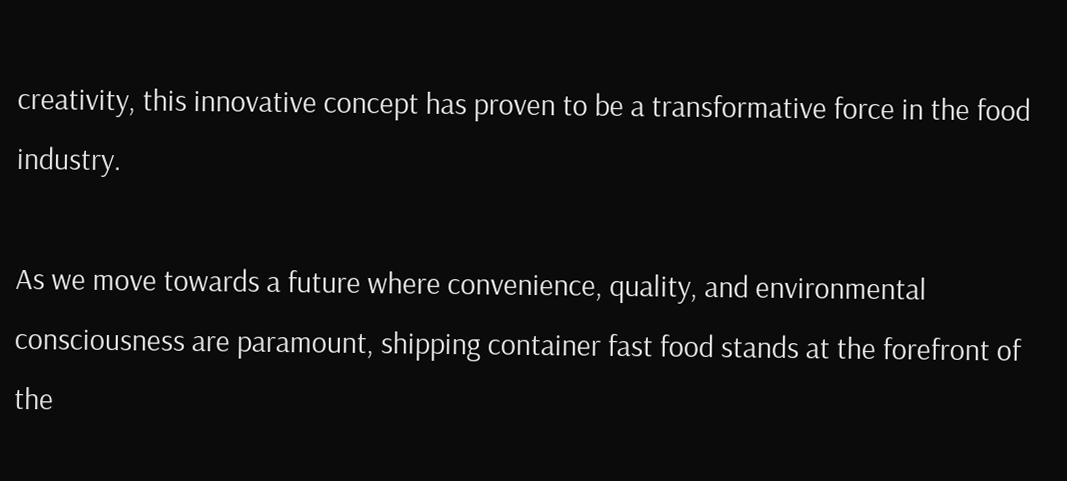creativity, this innovative concept has proven to be a transformative force in the food industry.

As we move towards a future where convenience, quality, and environmental consciousness are paramount, shipping container fast food stands at the forefront of the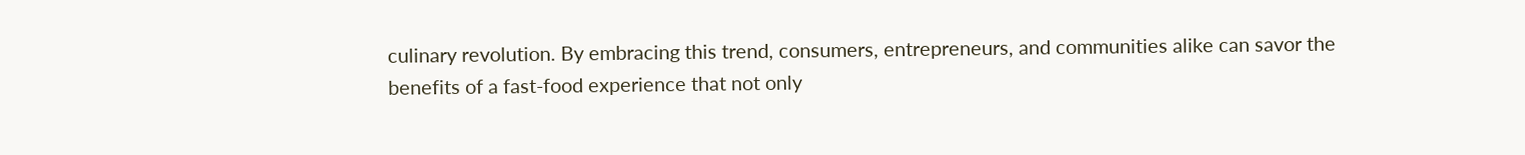culinary revolution. By embracing this trend, consumers, entrepreneurs, and communities alike can savor the benefits of a fast-food experience that not only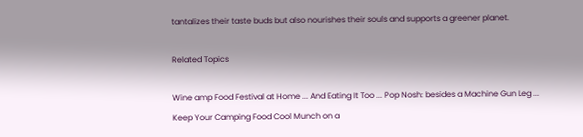tantalizes their taste buds but also nourishes their souls and supports a greener planet.

Related Topics

Wine amp Food Festival at Home ... And Eating It Too ... Pop Nosh: besides a Machine Gun Leg ... Keep Your Camping Food Cool Munch on a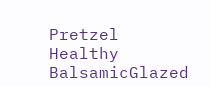Pretzel Healthy BalsamicGlazed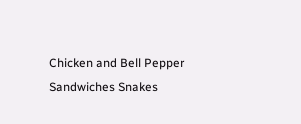Chicken and Bell Pepper Sandwiches Snakes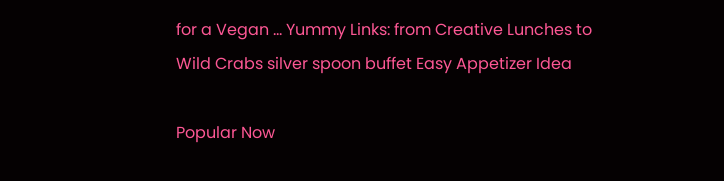for a Vegan ... Yummy Links: from Creative Lunches to Wild Crabs silver spoon buffet Easy Appetizer Idea

Popular Now